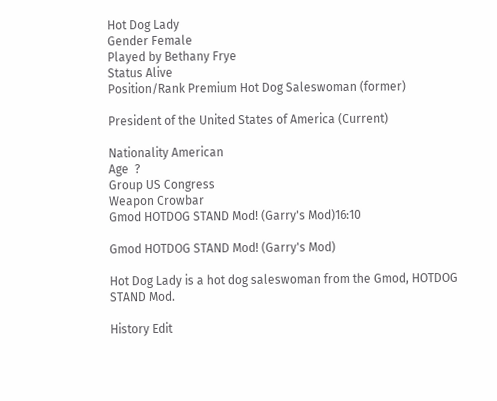Hot Dog Lady
Gender Female
Played by Bethany Frye
Status Alive
Position/Rank Premium Hot Dog Saleswoman (former)

President of the United States of America (Current)

Nationality American
Age  ?
Group US Congress
Weapon Crowbar
Gmod HOTDOG STAND Mod! (Garry's Mod)16:10

Gmod HOTDOG STAND Mod! (Garry's Mod)

Hot Dog Lady is a hot dog saleswoman from the Gmod, HOTDOG STAND Mod.

History Edit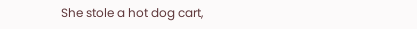She stole a hot dog cart,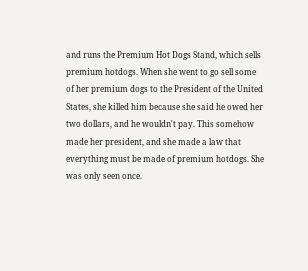and runs the Premium Hot Dogs Stand, which sells premium hotdogs. When she went to go sell some of her premium dogs to the President of the United States, she killed him because she said he owed her two dollars, and he wouldn't pay. This somehow made her president, and she made a law that everything must be made of premium hotdogs. She was only seen once.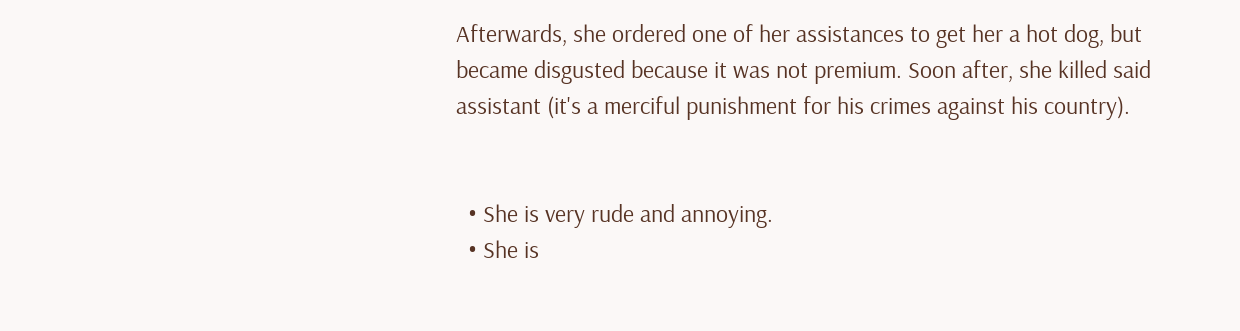Afterwards, she ordered one of her assistances to get her a hot dog, but became disgusted because it was not premium. Soon after, she killed said assistant (it's a merciful punishment for his crimes against his country).


  • She is very rude and annoying.
  • She is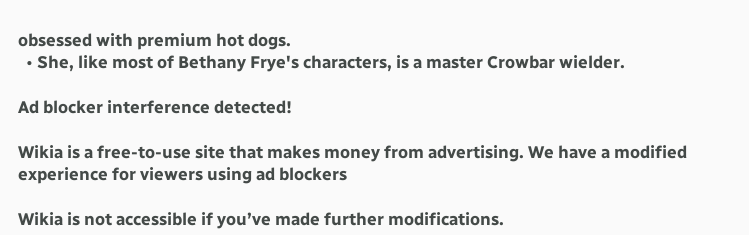obsessed with premium hot dogs.
  • She, like most of Bethany Frye's characters, is a master Crowbar wielder.

Ad blocker interference detected!

Wikia is a free-to-use site that makes money from advertising. We have a modified experience for viewers using ad blockers

Wikia is not accessible if you’ve made further modifications.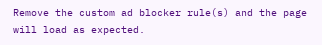Remove the custom ad blocker rule(s) and the page will load as expected.